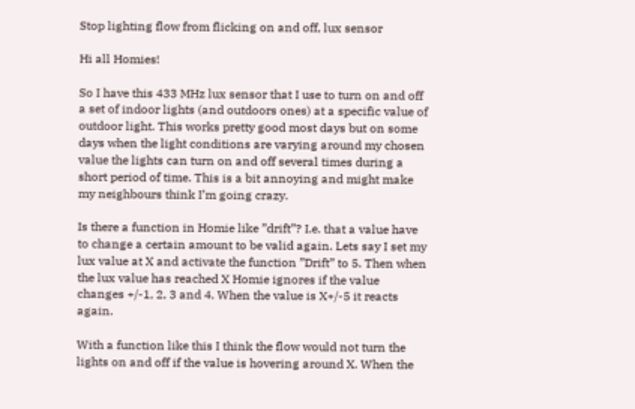Stop lighting flow from flicking on and off, lux sensor

Hi all Homies!

So I have this 433 MHz lux sensor that I use to turn on and off a set of indoor lights (and outdoors ones) at a specific value of outdoor light. This works pretty good most days but on some days when the light conditions are varying around my chosen value the lights can turn on and off several times during a short period of time. This is a bit annoying and might make my neighbours think I’m going crazy.

Is there a function in Homie like ”drift”? I.e. that a value have to change a certain amount to be valid again. Lets say I set my lux value at X and activate the function ”Drift” to 5. Then when the lux value has reached X Homie ignores if the value changes +/-1, 2, 3 and 4. When the value is X+/-5 it reacts again.

With a function like this I think the flow would not turn the lights on and off if the value is hovering around X. When the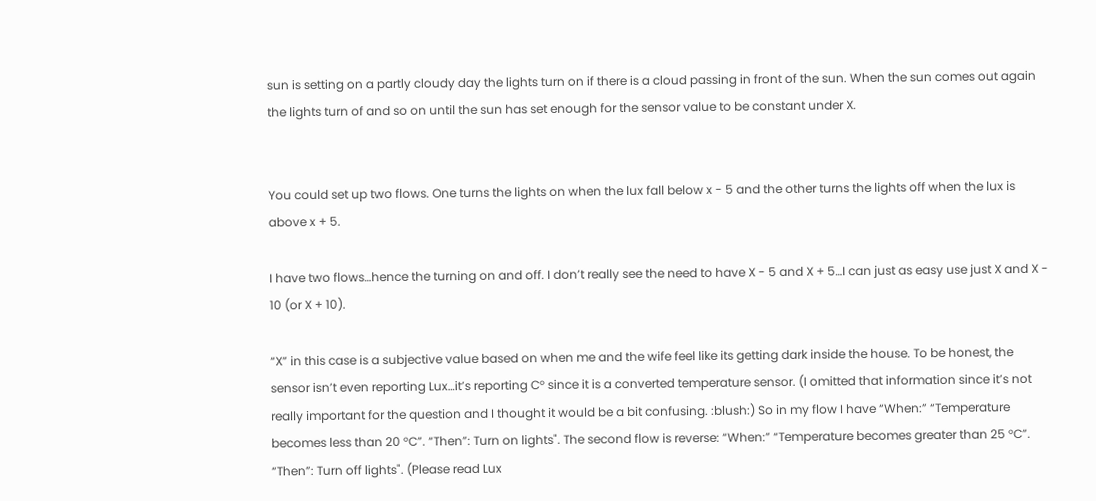sun is setting on a partly cloudy day the lights turn on if there is a cloud passing in front of the sun. When the sun comes out again the lights turn of and so on until the sun has set enough for the sensor value to be constant under X.


You could set up two flows. One turns the lights on when the lux fall below x - 5 and the other turns the lights off when the lux is above x + 5.

I have two flows…hence the turning on and off. I don’t really see the need to have X - 5 and X + 5…I can just as easy use just X and X - 10 (or X + 10).

“X” in this case is a subjective value based on when me and the wife feel like its getting dark inside the house. To be honest, the sensor isn’t even reporting Lux…it’s reporting C° since it is a converted temperature sensor. (I omitted that information since it’s not really important for the question and I thought it would be a bit confusing. :blush:) So in my flow I have “When:” “Temperature becomes less than 20 °C”. “Then”: Turn on lights". The second flow is reverse: “When:” “Temperature becomes greater than 25 °C”. “Then”: Turn off lights". (Please read Lux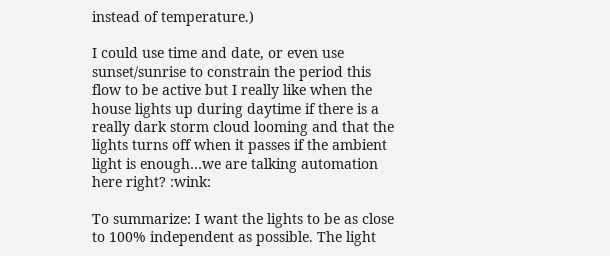instead of temperature.)

I could use time and date, or even use sunset/sunrise to constrain the period this flow to be active but I really like when the house lights up during daytime if there is a really dark storm cloud looming and that the lights turns off when it passes if the ambient light is enough…we are talking automation here right? :wink:

To summarize: I want the lights to be as close to 100% independent as possible. The light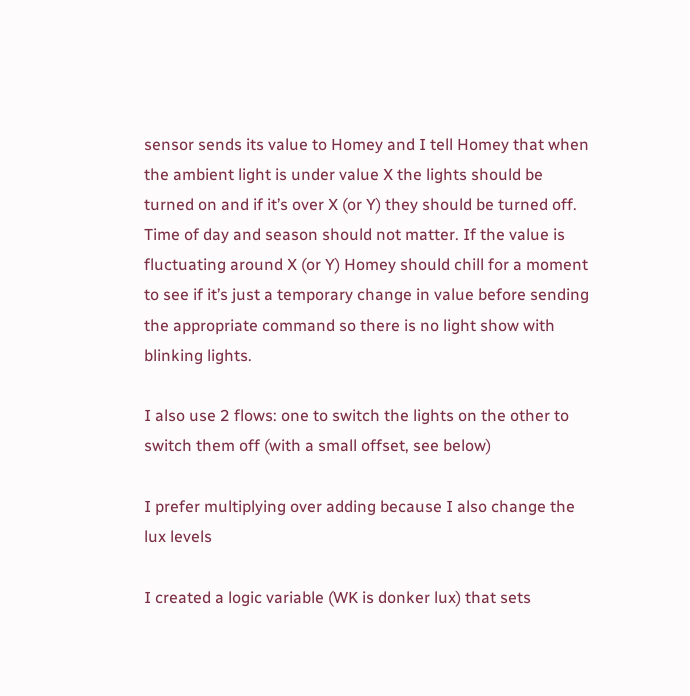sensor sends its value to Homey and I tell Homey that when the ambient light is under value X the lights should be turned on and if it’s over X (or Y) they should be turned off. Time of day and season should not matter. If the value is fluctuating around X (or Y) Homey should chill for a moment to see if it’s just a temporary change in value before sending the appropriate command so there is no light show with blinking lights.

I also use 2 flows: one to switch the lights on the other to switch them off (with a small offset, see below)

I prefer multiplying over adding because I also change the lux levels

I created a logic variable (WK is donker lux) that sets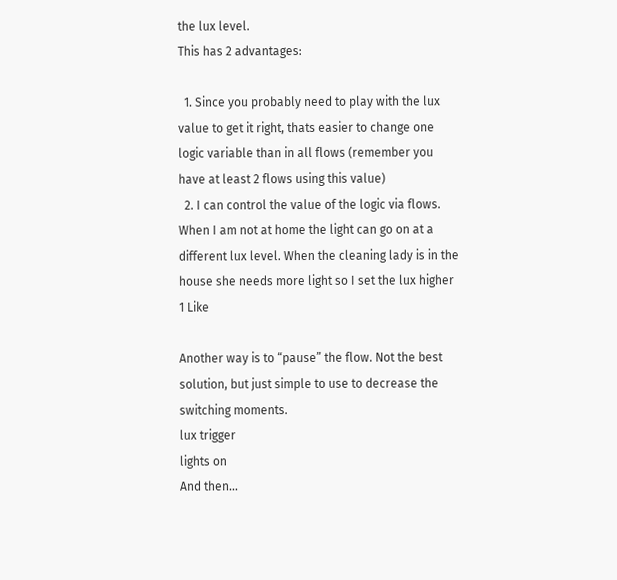the lux level.
This has 2 advantages:

  1. Since you probably need to play with the lux value to get it right, thats easier to change one logic variable than in all flows (remember you have at least 2 flows using this value)
  2. I can control the value of the logic via flows. When I am not at home the light can go on at a different lux level. When the cleaning lady is in the house she needs more light so I set the lux higher
1 Like

Another way is to “pause” the flow. Not the best solution, but just simple to use to decrease the switching moments.
lux trigger
lights on
And then…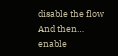disable the flow
And then…
enable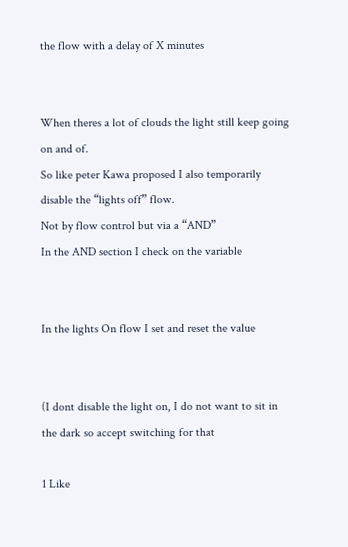the flow with a delay of X minutes


When theres a lot of clouds the light still keep going on and of.
So like peter Kawa proposed I also temporarily disable the “lights off” flow.
Not by flow control but via a “AND”
In the AND section I check on the variable


In the lights On flow I set and reset the value


(I dont disable the light on, I do not want to sit in the dark so accept switching for that

1 Like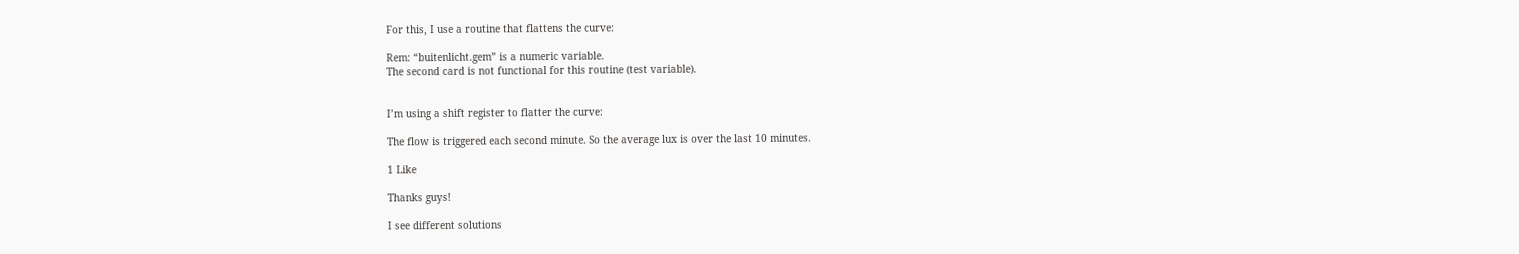For this, I use a routine that flattens the curve:

Rem: “buitenlicht.gem” is a numeric variable.
The second card is not functional for this routine (test variable).


I’m using a shift register to flatter the curve:

The flow is triggered each second minute. So the average lux is over the last 10 minutes.

1 Like

Thanks guys!

I see different solutions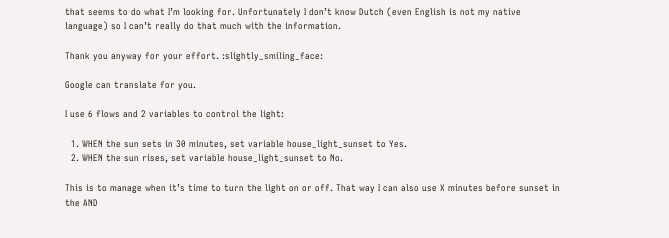that seems to do what I’m looking for. Unfortunately I don’t know Dutch (even English is not my native language) so I can’t really do that much with the information.

Thank you anyway for your effort. :slightly_smiling_face:

Google can translate for you.

I use 6 flows and 2 variables to control the light:

  1. WHEN the sun sets in 30 minutes, set variable house_light_sunset to Yes.
  2. WHEN the sun rises, set variable house_light_sunset to No.

This is to manage when it’s time to turn the light on or off. That way I can also use X minutes before sunset in the AND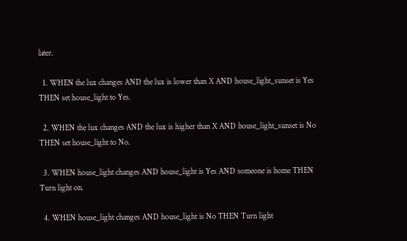later.

  1. WHEN the lux changes AND the lux is lower than X AND house_light_sunset is Yes THEN set house_light to Yes.

  2. WHEN the lux changes AND the lux is higher than X AND house_light_sunset is No THEN set house_light to No.

  3. WHEN house_light changes AND house_light is Yes AND someone is home THEN Turn light on.

  4. WHEN house_light changes AND house_light is No THEN Turn light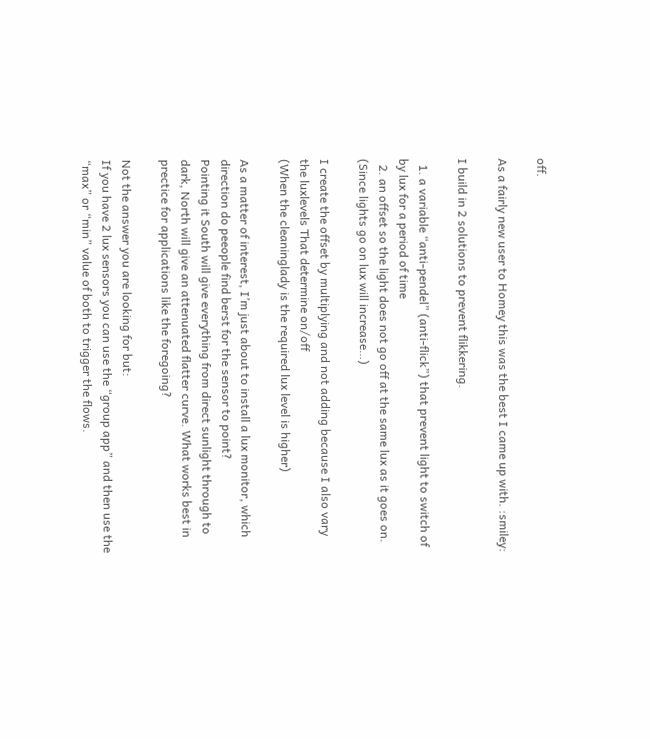off.

As a fairly new user to Homey this was the best I came up with. :smiley:

I build in 2 solutions to prevent flikkering.

  1. a variable “anti-pendel” (anti-flick”) that prevent light to switch of by lux for a period of time
  2. an offset so the light does not go off at the same lux as it goes on. (Since lights go on lux will increase…)

I create the offset by multiplying and not adding because I also vary the luxlevels That determine on/off
(When the cleaninglady is the required lux level is higher)

As a matter of interest, I’m just about to install a lux monitor, which direction do peeople find berst for the sensor to point?
Pointing it South will give everything from direct sunlight through to dark, North will give an attenuated flatter curve. What works best in prectice for applications like the foregoing?

Not the answer you are looking for but:
If you have 2 lux sensors you can use the “group app” and then use the “max” or “min” value of both to trigger the flows.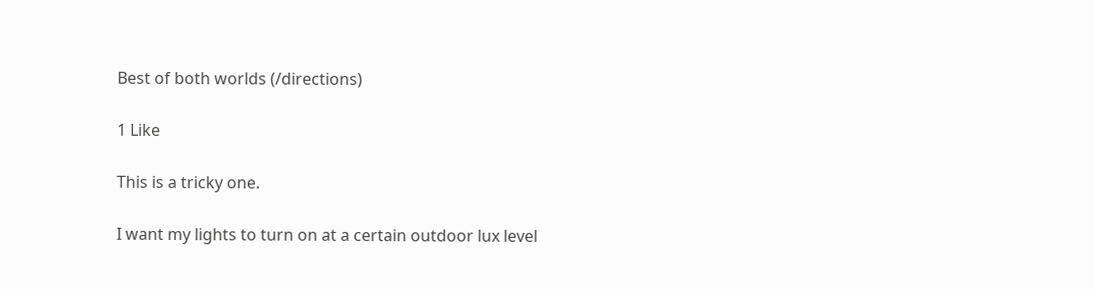Best of both worlds (/directions)

1 Like

This is a tricky one.

I want my lights to turn on at a certain outdoor lux level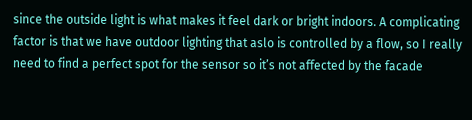since the outside light is what makes it feel dark or bright indoors. A complicating factor is that we have outdoor lighting that aslo is controlled by a flow, so I really need to find a perfect spot for the sensor so it’s not affected by the facade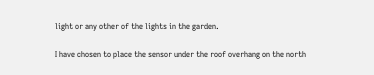light or any other of the lights in the garden.

I have chosen to place the sensor under the roof overhang on the north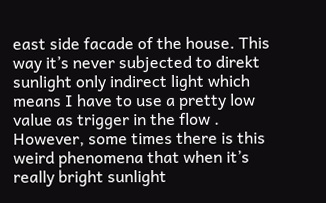east side facade of the house. This way it’s never subjected to direkt sunlight only indirect light which means I have to use a pretty low value as trigger in the flow . However, some times there is this weird phenomena that when it’s really bright sunlight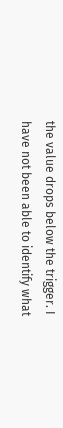the value drops below the trigger. I have not been able to identify what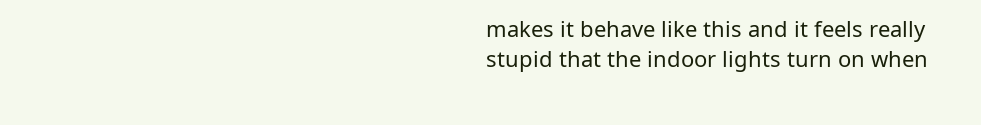makes it behave like this and it feels really stupid that the indoor lights turn on when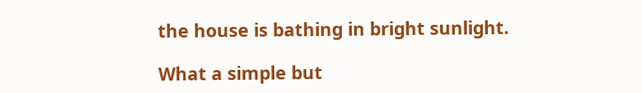the house is bathing in bright sunlight.

What a simple but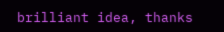brilliant idea, thanks